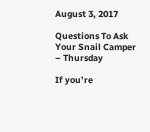August 3, 2017

Questions To Ask Your Snail Camper – Thursday

If you’re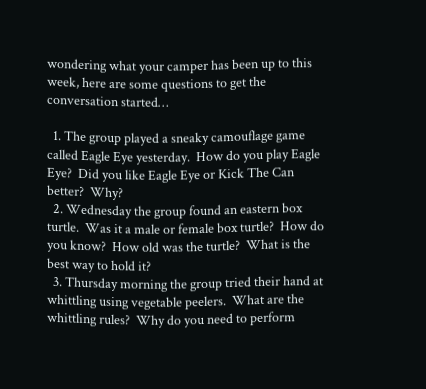wondering what your camper has been up to this week, here are some questions to get the conversation started…

  1. The group played a sneaky camouflage game called Eagle Eye yesterday.  How do you play Eagle Eye?  Did you like Eagle Eye or Kick The Can better?  Why?
  2. Wednesday the group found an eastern box turtle.  Was it a male or female box turtle?  How do you know?  How old was the turtle?  What is the best way to hold it?
  3. Thursday morning the group tried their hand at whittling using vegetable peelers.  What are the whittling rules?  Why do you need to perform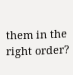them in the right order?